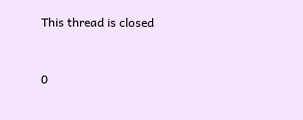This thread is closed


0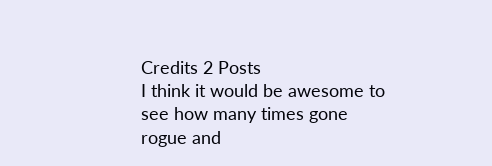Credits 2 Posts
I think it would be awesome to see how many times gone rogue and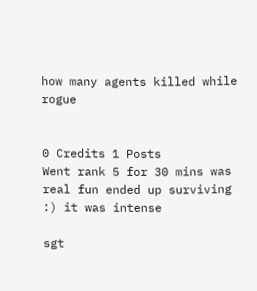how many agents killed while rogue


0 Credits 1 Posts
Went rank 5 for 30 mins was real fun ended up surviving :) it was intense

sgt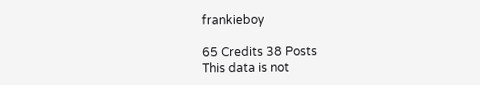frankieboy

65 Credits 38 Posts
This data is not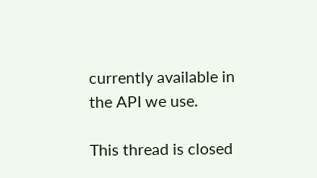currently available in the API we use.

This thread is closed